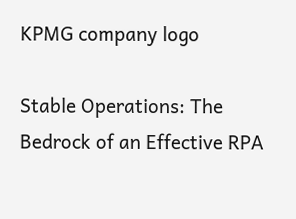KPMG company logo

Stable Operations: The Bedrock of an Effective RPA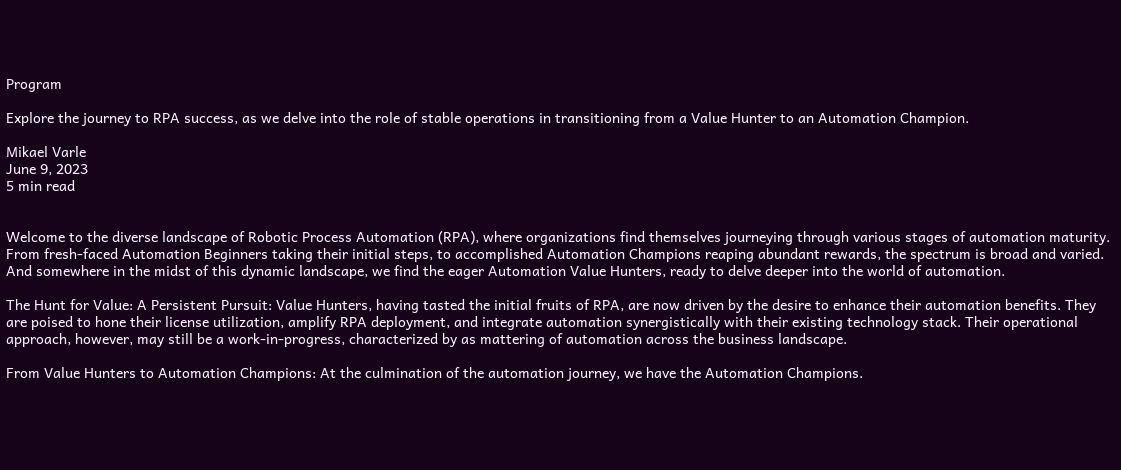Program

Explore the journey to RPA success, as we delve into the role of stable operations in transitioning from a Value Hunter to an Automation Champion.

Mikael Varle
June 9, 2023
5 min read


Welcome to the diverse landscape of Robotic Process Automation (RPA), where organizations find themselves journeying through various stages of automation maturity. From fresh-faced Automation Beginners taking their initial steps, to accomplished Automation Champions reaping abundant rewards, the spectrum is broad and varied. And somewhere in the midst of this dynamic landscape, we find the eager Automation Value Hunters, ready to delve deeper into the world of automation.

The Hunt for Value: A Persistent Pursuit: Value Hunters, having tasted the initial fruits of RPA, are now driven by the desire to enhance their automation benefits. They are poised to hone their license utilization, amplify RPA deployment, and integrate automation synergistically with their existing technology stack. Their operational approach, however, may still be a work-in-progress, characterized by as mattering of automation across the business landscape.

From Value Hunters to Automation Champions: At the culmination of the automation journey, we have the Automation Champions.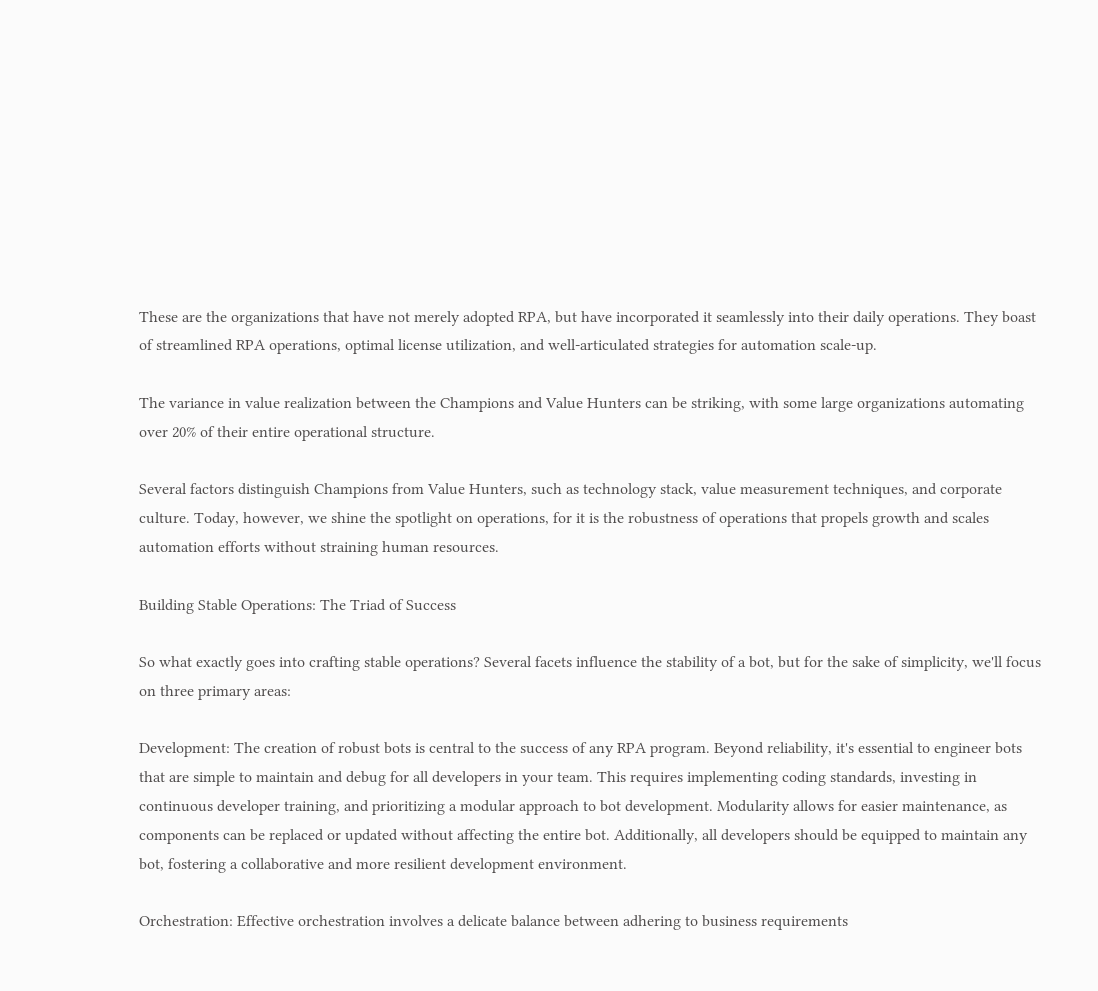These are the organizations that have not merely adopted RPA, but have incorporated it seamlessly into their daily operations. They boast of streamlined RPA operations, optimal license utilization, and well-articulated strategies for automation scale-up.

The variance in value realization between the Champions and Value Hunters can be striking, with some large organizations automating over 20% of their entire operational structure.

Several factors distinguish Champions from Value Hunters, such as technology stack, value measurement techniques, and corporate culture. Today, however, we shine the spotlight on operations, for it is the robustness of operations that propels growth and scales automation efforts without straining human resources.

Building Stable Operations: The Triad of Success

So what exactly goes into crafting stable operations? Several facets influence the stability of a bot, but for the sake of simplicity, we'll focus on three primary areas:

Development: The creation of robust bots is central to the success of any RPA program. Beyond reliability, it's essential to engineer bots that are simple to maintain and debug for all developers in your team. This requires implementing coding standards, investing in continuous developer training, and prioritizing a modular approach to bot development. Modularity allows for easier maintenance, as components can be replaced or updated without affecting the entire bot. Additionally, all developers should be equipped to maintain any bot, fostering a collaborative and more resilient development environment.

Orchestration: Effective orchestration involves a delicate balance between adhering to business requirements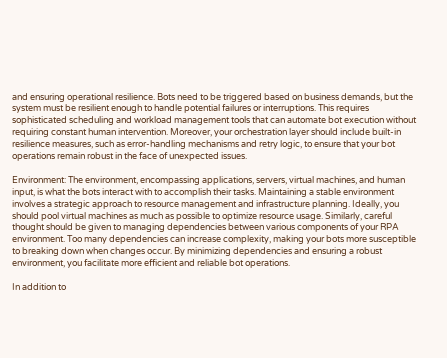and ensuring operational resilience. Bots need to be triggered based on business demands, but the system must be resilient enough to handle potential failures or interruptions. This requires sophisticated scheduling and workload management tools that can automate bot execution without requiring constant human intervention. Moreover, your orchestration layer should include built-in resilience measures, such as error-handling mechanisms and retry logic, to ensure that your bot operations remain robust in the face of unexpected issues.

Environment: The environment, encompassing applications, servers, virtual machines, and human input, is what the bots interact with to accomplish their tasks. Maintaining a stable environment involves a strategic approach to resource management and infrastructure planning. Ideally, you should pool virtual machines as much as possible to optimize resource usage. Similarly, careful thought should be given to managing dependencies between various components of your RPA environment. Too many dependencies can increase complexity, making your bots more susceptible to breaking down when changes occur. By minimizing dependencies and ensuring a robust environment, you facilitate more efficient and reliable bot operations.

In addition to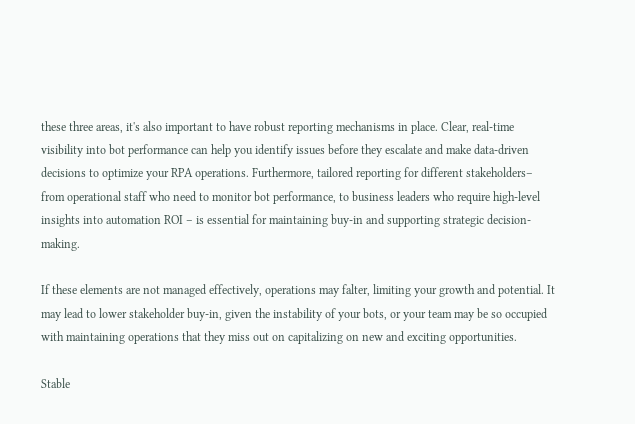these three areas, it's also important to have robust reporting mechanisms in place. Clear, real-time visibility into bot performance can help you identify issues before they escalate and make data-driven decisions to optimize your RPA operations. Furthermore, tailored reporting for different stakeholders– from operational staff who need to monitor bot performance, to business leaders who require high-level insights into automation ROI – is essential for maintaining buy-in and supporting strategic decision-making.

If these elements are not managed effectively, operations may falter, limiting your growth and potential. It may lead to lower stakeholder buy-in, given the instability of your bots, or your team may be so occupied with maintaining operations that they miss out on capitalizing on new and exciting opportunities.

Stable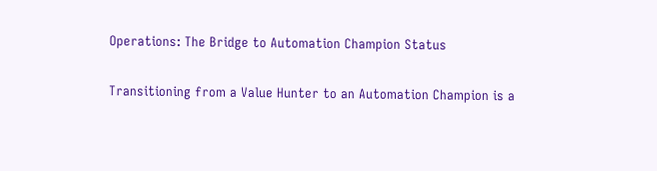Operations: The Bridge to Automation Champion Status

Transitioning from a Value Hunter to an Automation Champion is a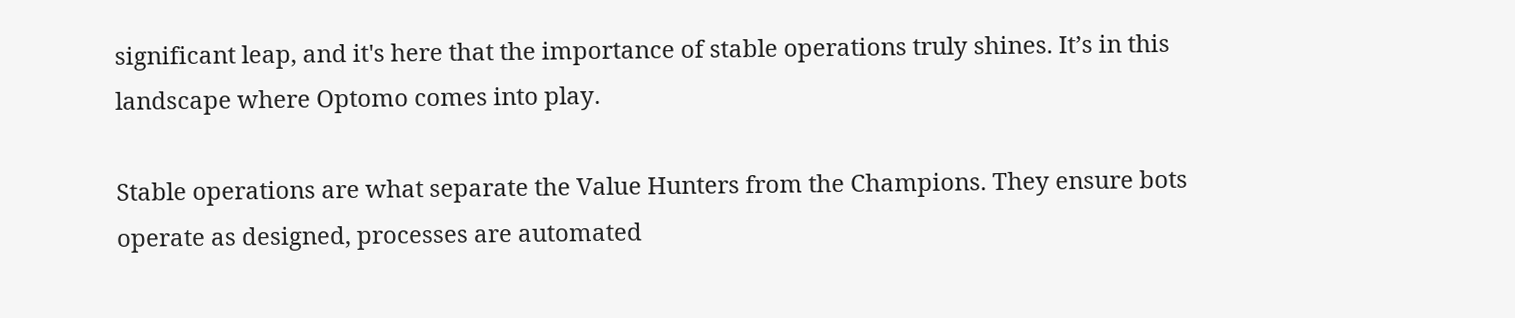significant leap, and it's here that the importance of stable operations truly shines. It’s in this landscape where Optomo comes into play.

Stable operations are what separate the Value Hunters from the Champions. They ensure bots operate as designed, processes are automated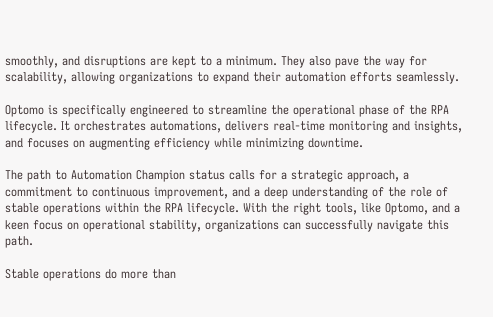smoothly, and disruptions are kept to a minimum. They also pave the way for scalability, allowing organizations to expand their automation efforts seamlessly.

Optomo is specifically engineered to streamline the operational phase of the RPA lifecycle. It orchestrates automations, delivers real-time monitoring and insights, and focuses on augmenting efficiency while minimizing downtime.

The path to Automation Champion status calls for a strategic approach, a commitment to continuous improvement, and a deep understanding of the role of stable operations within the RPA lifecycle. With the right tools, like Optomo, and a keen focus on operational stability, organizations can successfully navigate this path.

Stable operations do more than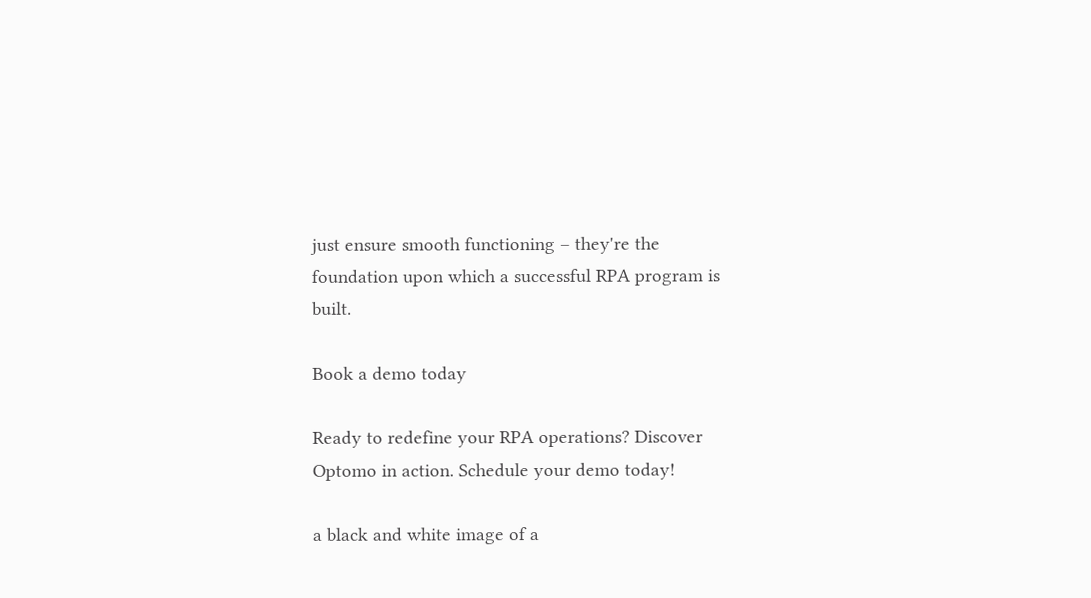just ensure smooth functioning – they're the foundation upon which a successful RPA program is built.

Book a demo today

Ready to redefine your RPA operations? Discover Optomo in action. Schedule your demo today!

a black and white image of a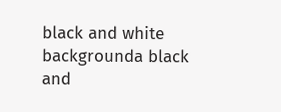black and white backgrounda black and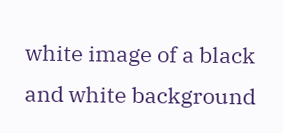white image of a black and white background